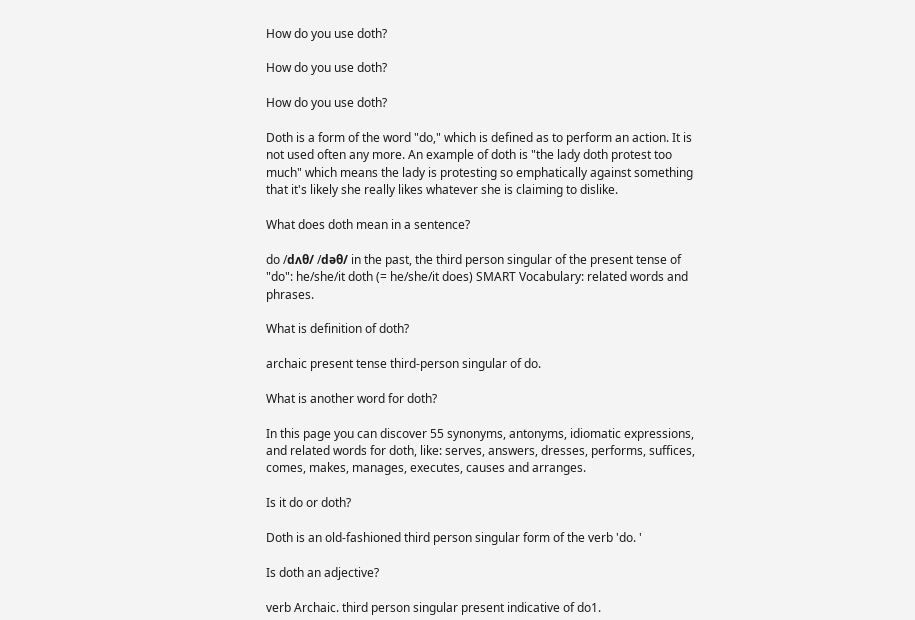How do you use doth?

How do you use doth?

How do you use doth?

Doth is a form of the word "do," which is defined as to perform an action. It is not used often any more. An example of doth is "the lady doth protest too much" which means the lady is protesting so emphatically against something that it's likely she really likes whatever she is claiming to dislike.

What does doth mean in a sentence?

do /dʌθ/ /dəθ/ in the past, the third person singular of the present tense of "do": he/she/it doth (= he/she/it does) SMART Vocabulary: related words and phrases.

What is definition of doth?

archaic present tense third-person singular of do.

What is another word for doth?

In this page you can discover 55 synonyms, antonyms, idiomatic expressions, and related words for doth, like: serves, answers, dresses, performs, suffices, comes, makes, manages, executes, causes and arranges.

Is it do or doth?

Doth is an old-fashioned third person singular form of the verb 'do. '

Is doth an adjective?

verb Archaic. third person singular present indicative of do1.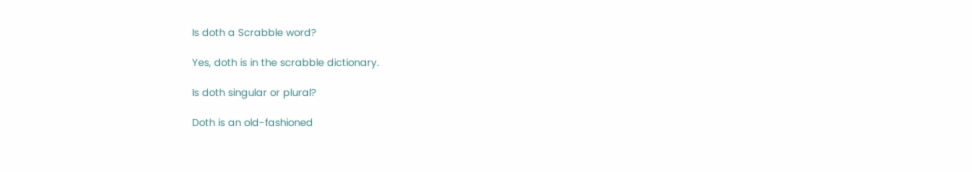Is doth a Scrabble word?

Yes, doth is in the scrabble dictionary.

Is doth singular or plural?

Doth is an old-fashioned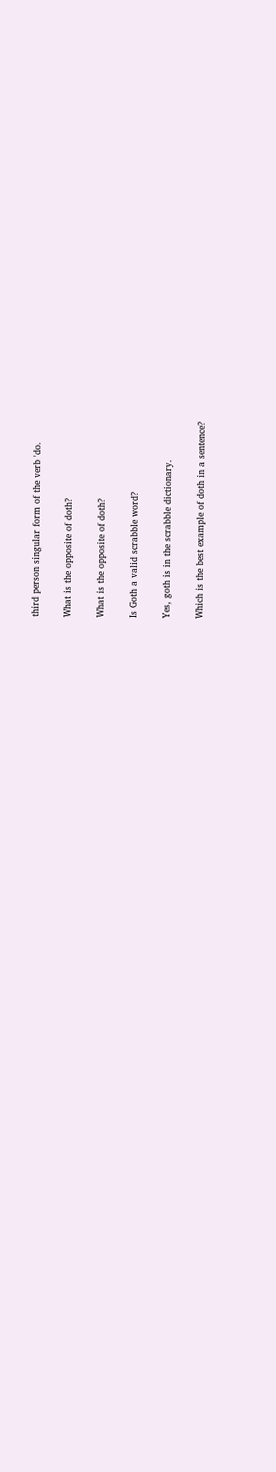third person singular form of the verb 'do.

What is the opposite of doth?

What is the opposite of doth?

Is Goth a valid scrabble word?

Yes, goth is in the scrabble dictionary.

Which is the best example of doth in a sentence?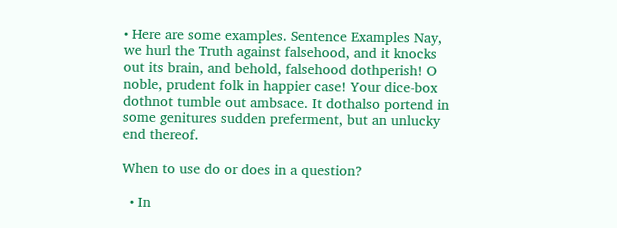• Here are some examples. Sentence Examples Nay, we hurl the Truth against falsehood, and it knocks out its brain, and behold, falsehood dothperish! O noble, prudent folk in happier case! Your dice-box dothnot tumble out ambsace. It dothalso portend in some genitures sudden preferment, but an unlucky end thereof.

When to use do or does in a question?

  • In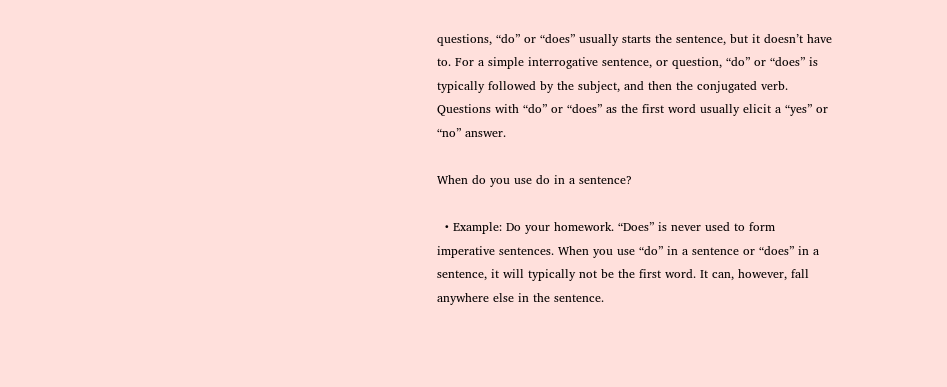questions, “do” or “does” usually starts the sentence, but it doesn’t have to. For a simple interrogative sentence, or question, “do” or “does” is typically followed by the subject, and then the conjugated verb. Questions with “do” or “does” as the first word usually elicit a “yes” or “no” answer.

When do you use do in a sentence?

  • Example: Do your homework. “Does” is never used to form imperative sentences. When you use “do” in a sentence or “does” in a sentence, it will typically not be the first word. It can, however, fall anywhere else in the sentence.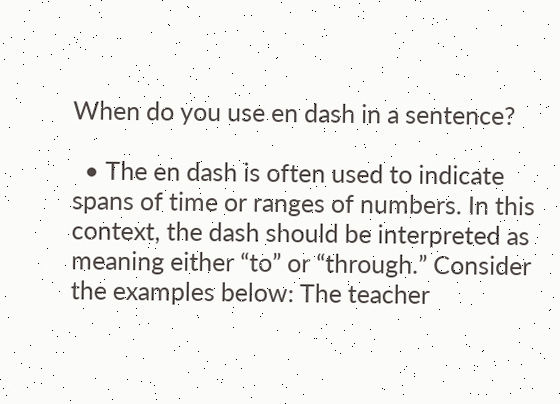When do you use en dash in a sentence?

  • The en dash is often used to indicate spans of time or ranges of numbers. In this context, the dash should be interpreted as meaning either “to” or “through.” Consider the examples below: The teacher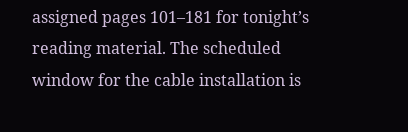assigned pages 101–181 for tonight’s reading material. The scheduled window for the cable installation is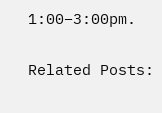1:00–3:00pm.

Related Posts: